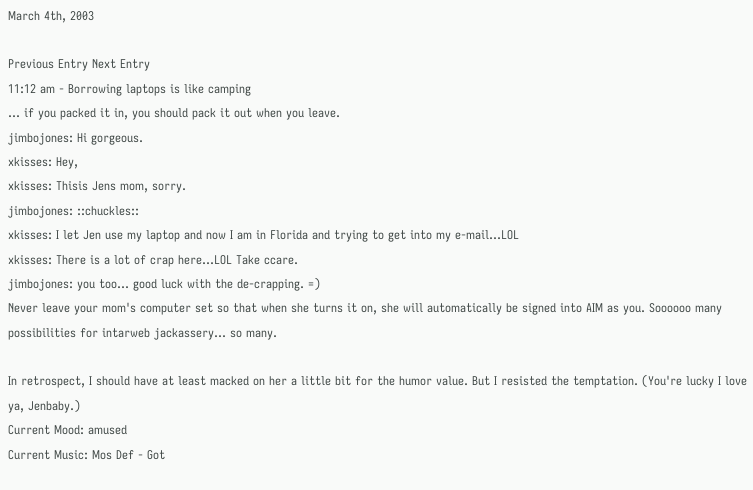March 4th, 2003

Previous Entry Next Entry
11:12 am - Borrowing laptops is like camping
... if you packed it in, you should pack it out when you leave.
jimbojones: Hi gorgeous.
xkisses: Hey,
xkisses: Thisis Jens mom, sorry.
jimbojones: ::chuckles::
xkisses: I let Jen use my laptop and now I am in Florida and trying to get into my e-mail...LOL
xkisses: There is a lot of crap here...LOL Take ccare.
jimbojones: you too... good luck with the de-crapping. =)
Never leave your mom's computer set so that when she turns it on, she will automatically be signed into AIM as you. Soooooo many possibilities for intarweb jackassery... so many.

In retrospect, I should have at least macked on her a little bit for the humor value. But I resisted the temptation. (You're lucky I love ya, Jenbaby.)
Current Mood: amused
Current Music: Mos Def - Got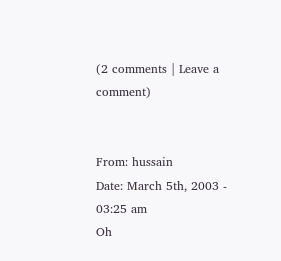(2 comments | Leave a comment)


From: hussain
Date: March 5th, 2003 - 03:25 am
Oh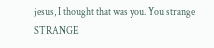jesus, I thought that was you. You strange STRANGE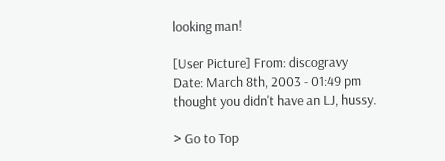looking man!

[User Picture] From: discogravy
Date: March 8th, 2003 - 01:49 pm
thought you didn't have an LJ, hussy.

> Go to Top